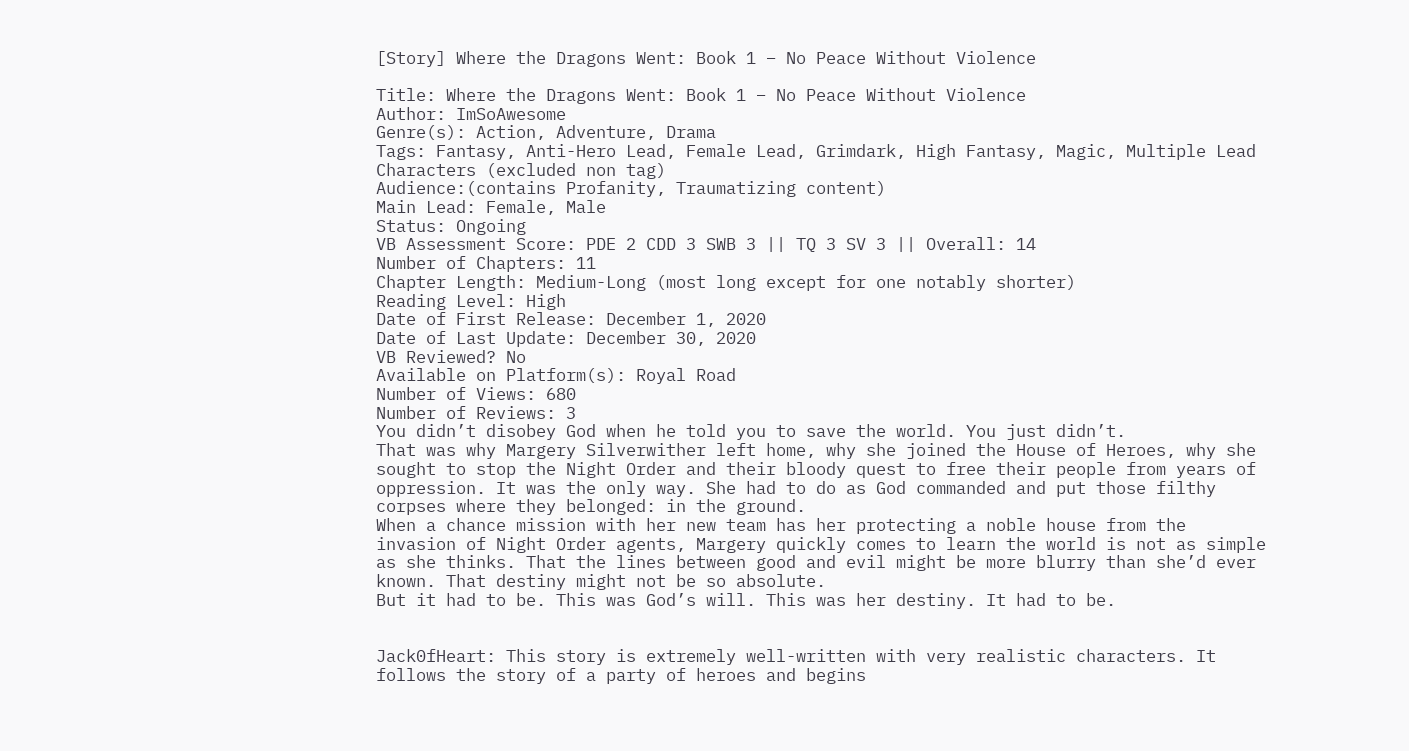[Story] Where the Dragons Went: Book 1 – No Peace Without Violence

Title: Where the Dragons Went: Book 1 – No Peace Without Violence
Author: ImSoAwesome
Genre(s): Action, Adventure, Drama
Tags: Fantasy, Anti-Hero Lead, Female Lead, Grimdark, High Fantasy, Magic, Multiple Lead Characters (excluded non tag)
Audience:(contains Profanity, Traumatizing content)
Main Lead: Female, Male
Status: Ongoing
VB Assessment Score: PDE 2 CDD 3 SWB 3 || TQ 3 SV 3 || Overall: 14
Number of Chapters: 11
Chapter Length: Medium-Long (most long except for one notably shorter)
Reading Level: High
Date of First Release: December 1, 2020
Date of Last Update: December 30, 2020
VB Reviewed? No
Available on Platform(s): Royal Road
Number of Views: 680
Number of Reviews: 3
You didn’t disobey God when he told you to save the world. You just didn’t.
That was why Margery Silverwither left home, why she joined the House of Heroes, why she sought to stop the Night Order and their bloody quest to free their people from years of oppression. It was the only way. She had to do as God commanded and put those filthy corpses where they belonged: in the ground.
When a chance mission with her new team has her protecting a noble house from the invasion of Night Order agents, Margery quickly comes to learn the world is not as simple as she thinks. That the lines between good and evil might be more blurry than she’d ever known. That destiny might not be so absolute.
But it had to be. This was God’s will. This was her destiny. It had to be.


Jack0fHeart: This story is extremely well-written with very realistic characters. It follows the story of a party of heroes and begins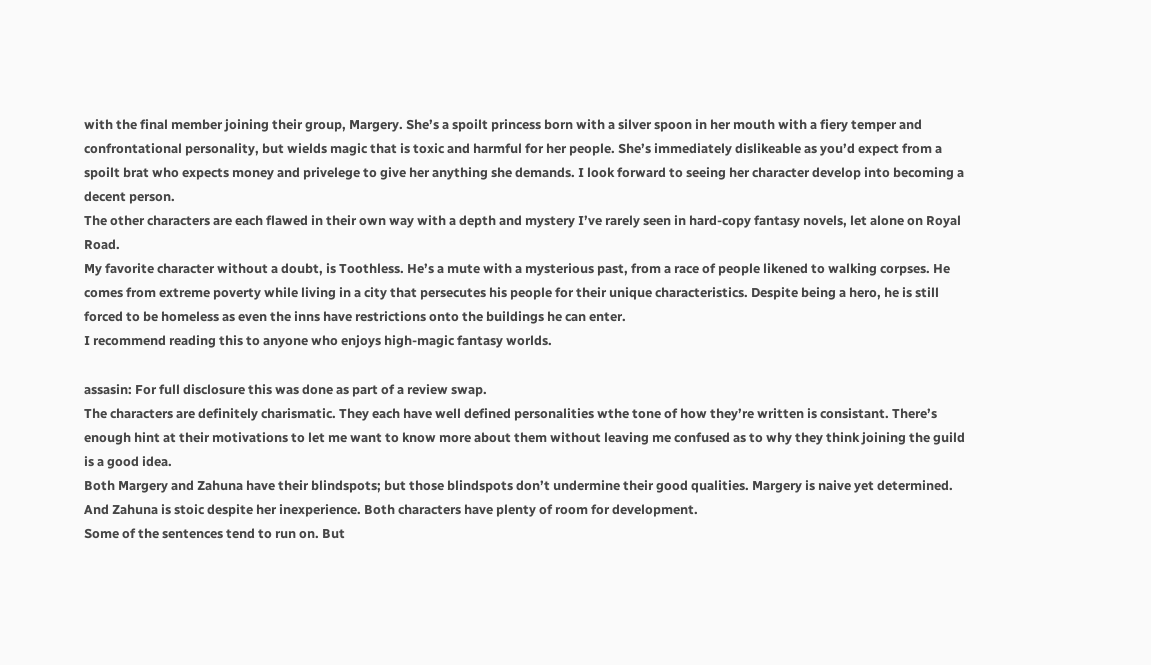with the final member joining their group, Margery. She’s a spoilt princess born with a silver spoon in her mouth with a fiery temper and confrontational personality, but wields magic that is toxic and harmful for her people. She’s immediately dislikeable as you’d expect from a spoilt brat who expects money and privelege to give her anything she demands. I look forward to seeing her character develop into becoming a decent person.
The other characters are each flawed in their own way with a depth and mystery I’ve rarely seen in hard-copy fantasy novels, let alone on Royal Road.
My favorite character without a doubt, is Toothless. He’s a mute with a mysterious past, from a race of people likened to walking corpses. He comes from extreme poverty while living in a city that persecutes his people for their unique characteristics. Despite being a hero, he is still forced to be homeless as even the inns have restrictions onto the buildings he can enter.
I recommend reading this to anyone who enjoys high-magic fantasy worlds.

assasin: For full disclosure this was done as part of a review swap.
The characters are definitely charismatic. They each have well defined personalities wthe tone of how they’re written is consistant. There’s enough hint at their motivations to let me want to know more about them without leaving me confused as to why they think joining the guild is a good idea.
Both Margery and Zahuna have their blindspots; but those blindspots don’t undermine their good qualities. Margery is naive yet determined. And Zahuna is stoic despite her inexperience. Both characters have plenty of room for development.
Some of the sentences tend to run on. But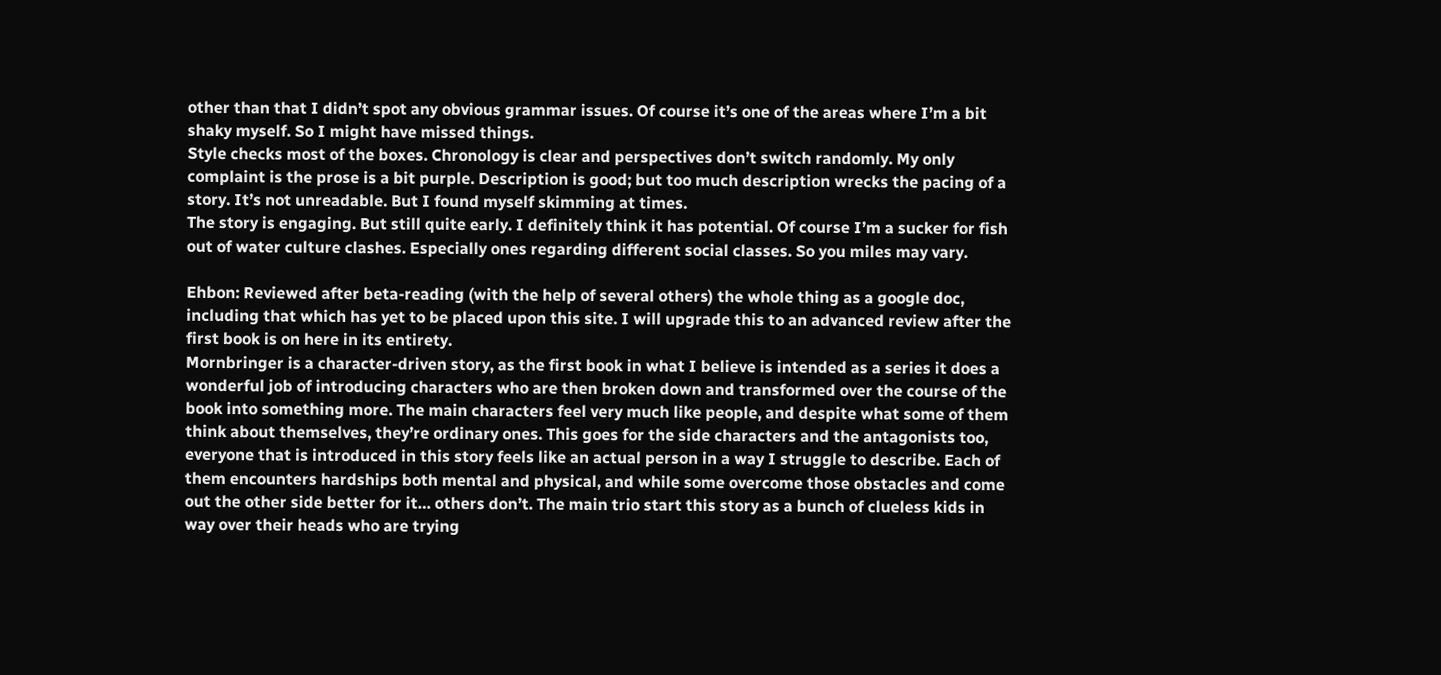other than that I didn’t spot any obvious grammar issues. Of course it’s one of the areas where I’m a bit shaky myself. So I might have missed things.
Style checks most of the boxes. Chronology is clear and perspectives don’t switch randomly. My only complaint is the prose is a bit purple. Description is good; but too much description wrecks the pacing of a story. It’s not unreadable. But I found myself skimming at times.
The story is engaging. But still quite early. I definitely think it has potential. Of course I’m a sucker for fish out of water culture clashes. Especially ones regarding different social classes. So you miles may vary.

Ehbon: Reviewed after beta-reading (with the help of several others) the whole thing as a google doc, including that which has yet to be placed upon this site. I will upgrade this to an advanced review after the first book is on here in its entirety.
Mornbringer is a character-driven story, as the first book in what I believe is intended as a series it does a wonderful job of introducing characters who are then broken down and transformed over the course of the book into something more. The main characters feel very much like people, and despite what some of them think about themselves, they’re ordinary ones. This goes for the side characters and the antagonists too, everyone that is introduced in this story feels like an actual person in a way I struggle to describe. Each of them encounters hardships both mental and physical, and while some overcome those obstacles and come out the other side better for it… others don’t. The main trio start this story as a bunch of clueless kids in way over their heads who are trying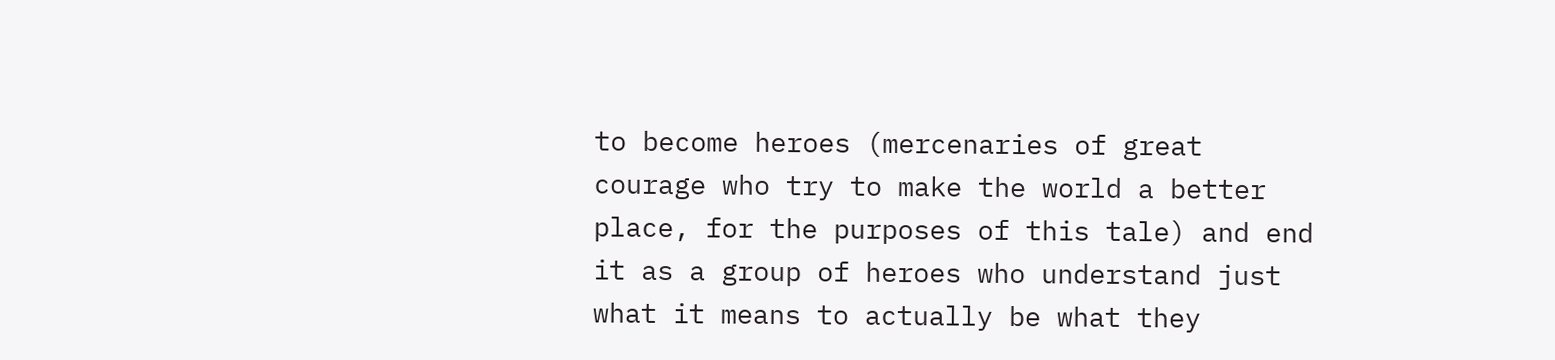to become heroes (mercenaries of great courage who try to make the world a better place, for the purposes of this tale) and end it as a group of heroes who understand just what it means to actually be what they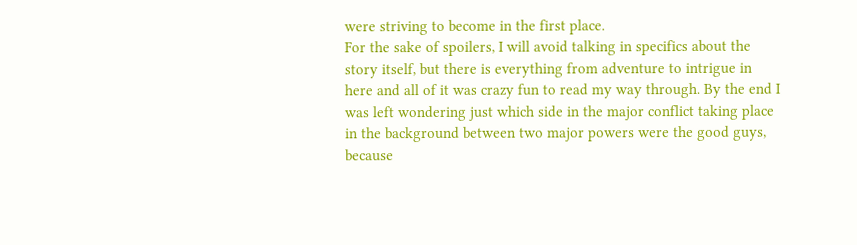were striving to become in the first place.
For the sake of spoilers, I will avoid talking in specifics about the story itself, but there is everything from adventure to intrigue in here and all of it was crazy fun to read my way through. By the end I was left wondering just which side in the major conflict taking place in the background between two major powers were the good guys, because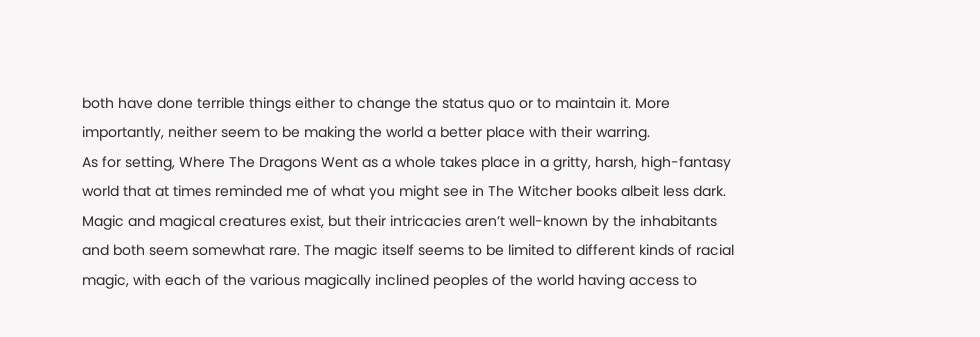both have done terrible things either to change the status quo or to maintain it. More importantly, neither seem to be making the world a better place with their warring.
As for setting, Where The Dragons Went as a whole takes place in a gritty, harsh, high-fantasy world that at times reminded me of what you might see in The Witcher books albeit less dark. Magic and magical creatures exist, but their intricacies aren’t well-known by the inhabitants and both seem somewhat rare. The magic itself seems to be limited to different kinds of racial magic, with each of the various magically inclined peoples of the world having access to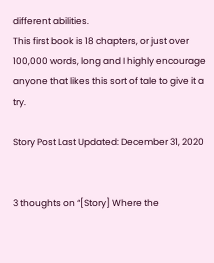different abilities.
This first book is 18 chapters, or just over 100,000 words, long and I highly encourage anyone that likes this sort of tale to give it a try.

Story Post Last Updated: December 31, 2020


3 thoughts on “[Story] Where the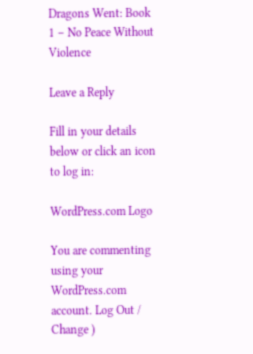Dragons Went: Book 1 – No Peace Without Violence

Leave a Reply

Fill in your details below or click an icon to log in:

WordPress.com Logo

You are commenting using your WordPress.com account. Log Out /  Change )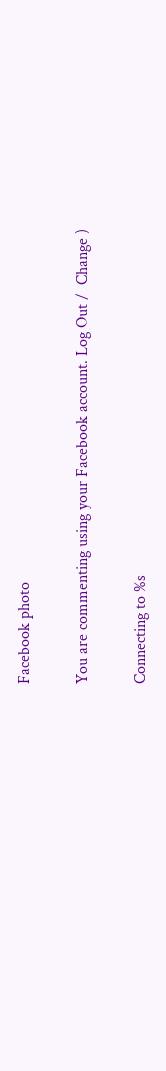Facebook photo

You are commenting using your Facebook account. Log Out /  Change )

Connecting to %s